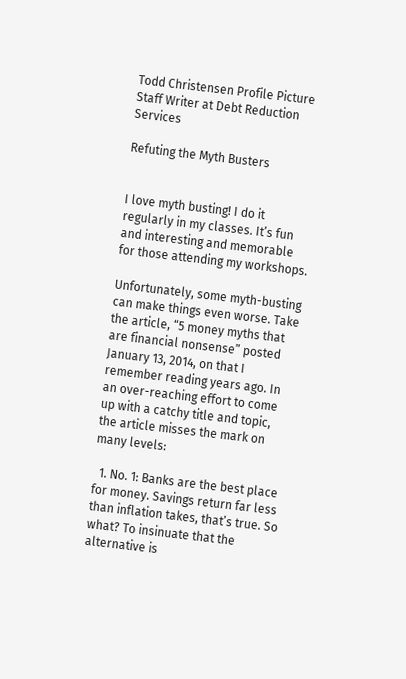Todd Christensen Profile Picture
Staff Writer at Debt Reduction Services

Refuting the Myth Busters


I love myth busting! I do it regularly in my classes. It’s fun and interesting and memorable for those attending my workshops.

Unfortunately, some myth-busting can make things even worse. Take the article, “5 money myths that are financial nonsense” posted January 13, 2014, on that I remember reading years ago. In an over-reaching effort to come up with a catchy title and topic, the article misses the mark on many levels:

  1. No. 1: Banks are the best place for money. Savings return far less than inflation takes, that’s true. So what? To insinuate that the alternative is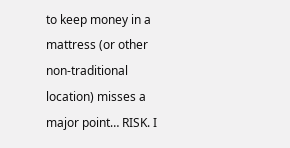to keep money in a mattress (or other non-traditional location) misses a major point… RISK. I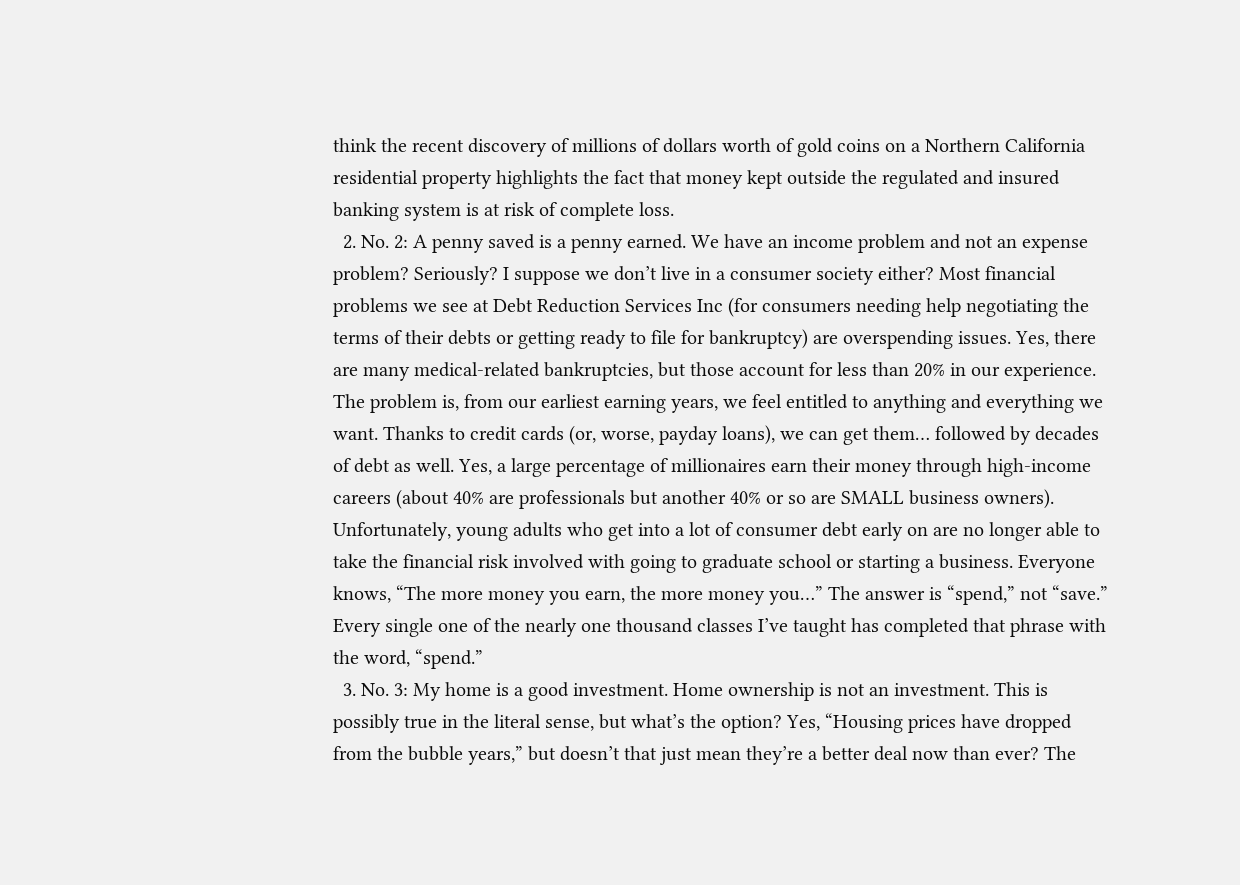think the recent discovery of millions of dollars worth of gold coins on a Northern California residential property highlights the fact that money kept outside the regulated and insured banking system is at risk of complete loss.
  2. No. 2: A penny saved is a penny earned. We have an income problem and not an expense problem? Seriously? I suppose we don’t live in a consumer society either? Most financial problems we see at Debt Reduction Services Inc (for consumers needing help negotiating the terms of their debts or getting ready to file for bankruptcy) are overspending issues. Yes, there are many medical-related bankruptcies, but those account for less than 20% in our experience. The problem is, from our earliest earning years, we feel entitled to anything and everything we want. Thanks to credit cards (or, worse, payday loans), we can get them… followed by decades of debt as well. Yes, a large percentage of millionaires earn their money through high-income careers (about 40% are professionals but another 40% or so are SMALL business owners). Unfortunately, young adults who get into a lot of consumer debt early on are no longer able to take the financial risk involved with going to graduate school or starting a business. Everyone knows, “The more money you earn, the more money you…” The answer is “spend,” not “save.” Every single one of the nearly one thousand classes I’ve taught has completed that phrase with the word, “spend.”
  3. No. 3: My home is a good investment. Home ownership is not an investment. This is possibly true in the literal sense, but what’s the option? Yes, “Housing prices have dropped from the bubble years,” but doesn’t that just mean they’re a better deal now than ever? The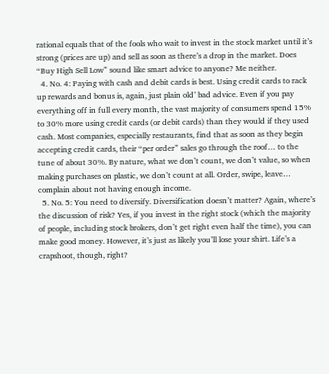rational equals that of the fools who wait to invest in the stock market until it’s strong (prices are up) and sell as soon as there’s a drop in the market. Does “Buy High Sell Low” sound like smart advice to anyone? Me neither.
  4. No. 4: Paying with cash and debit cards is best. Using credit cards to rack up rewards and bonus is, again, just plain old’ bad advice. Even if you pay everything off in full every month, the vast majority of consumers spend 15% to 30% more using credit cards (or debit cards) than they would if they used cash. Most companies, especially restaurants, find that as soon as they begin accepting credit cards, their “per order” sales go through the roof… to the tune of about 30%. By nature, what we don’t count, we don’t value, so when making purchases on plastic, we don’t count at all. Order, swipe, leave… complain about not having enough income.
  5. No. 5: You need to diversify. Diversification doesn’t matter? Again, where’s the discussion of risk? Yes, if you invest in the right stock (which the majority of people, including stock brokers, don’t get right even half the time), you can make good money. However, it’s just as likely you’ll lose your shirt. Life’s a crapshoot, though, right?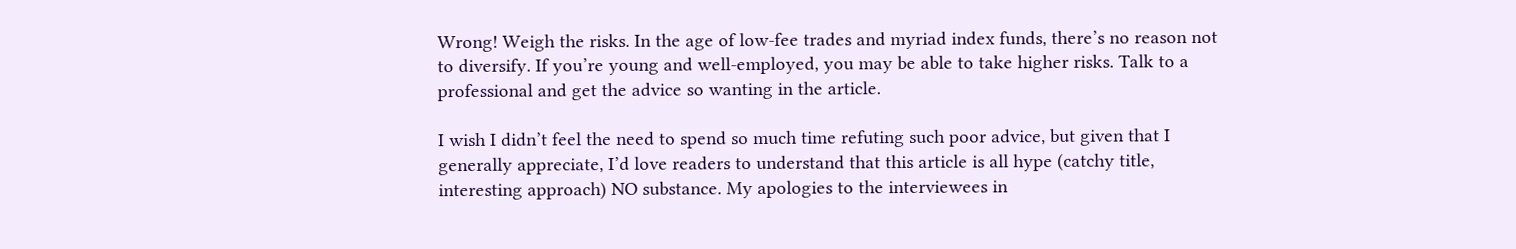Wrong! Weigh the risks. In the age of low-fee trades and myriad index funds, there’s no reason not to diversify. If you’re young and well-employed, you may be able to take higher risks. Talk to a professional and get the advice so wanting in the article.

I wish I didn’t feel the need to spend so much time refuting such poor advice, but given that I generally appreciate, I’d love readers to understand that this article is all hype (catchy title, interesting approach) NO substance. My apologies to the interviewees in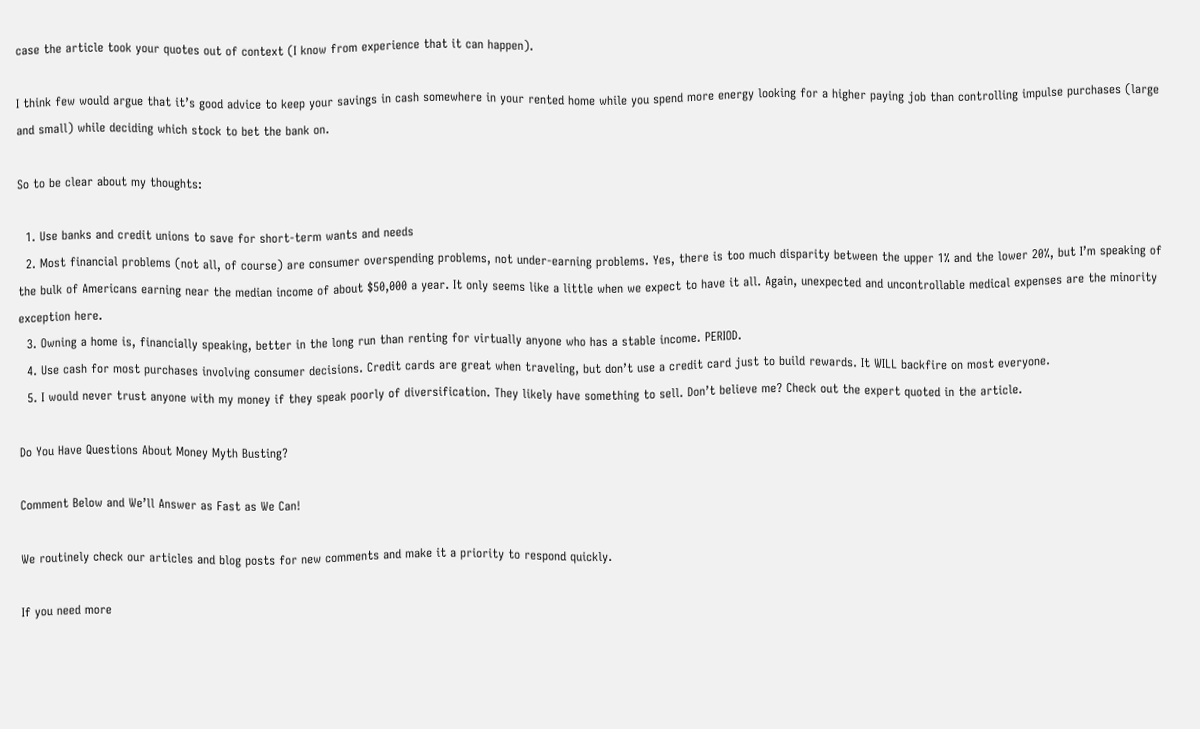case the article took your quotes out of context (I know from experience that it can happen).

I think few would argue that it’s good advice to keep your savings in cash somewhere in your rented home while you spend more energy looking for a higher paying job than controlling impulse purchases (large and small) while deciding which stock to bet the bank on.

So to be clear about my thoughts:

  1. Use banks and credit unions to save for short-term wants and needs
  2. Most financial problems (not all, of course) are consumer overspending problems, not under-earning problems. Yes, there is too much disparity between the upper 1% and the lower 20%, but I’m speaking of the bulk of Americans earning near the median income of about $50,000 a year. It only seems like a little when we expect to have it all. Again, unexpected and uncontrollable medical expenses are the minority exception here.
  3. Owning a home is, financially speaking, better in the long run than renting for virtually anyone who has a stable income. PERIOD.
  4. Use cash for most purchases involving consumer decisions. Credit cards are great when traveling, but don’t use a credit card just to build rewards. It WILL backfire on most everyone.
  5. I would never trust anyone with my money if they speak poorly of diversification. They likely have something to sell. Don’t believe me? Check out the expert quoted in the article.

Do You Have Questions About Money Myth Busting?

Comment Below and We’ll Answer as Fast as We Can!

We routinely check our articles and blog posts for new comments and make it a priority to respond quickly.

If you need more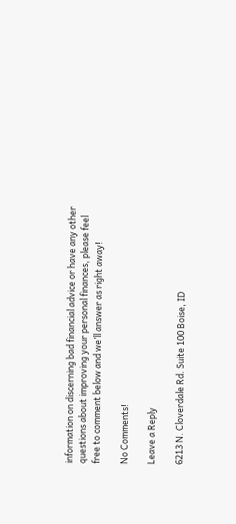information on discerning bad financial advice or have any other questions about improving your personal finances, please feel free to comment below and we’ll answer as right away!

No Comments!

Leave a Reply

6213 N. Cloverdale Rd. Suite 100 Boise, ID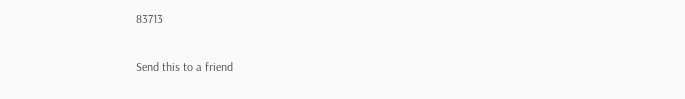83713

Send this to a friend